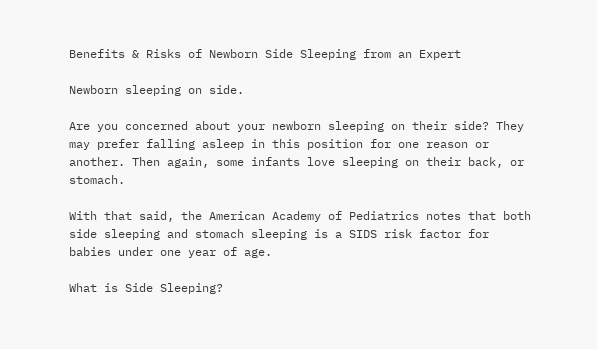Benefits & Risks of Newborn Side Sleeping from an Expert

Newborn sleeping on side.

Are you concerned about your newborn sleeping on their side? They may prefer falling asleep in this position for one reason or another. Then again, some infants love sleeping on their back, or stomach.

With that said, the American Academy of Pediatrics notes that both side sleeping and stomach sleeping is a SIDS risk factor for babies under one year of age.

What is Side Sleeping?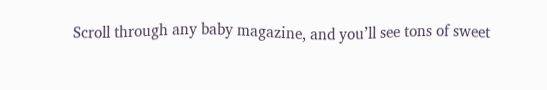Scroll through any baby magazine, and you’ll see tons of sweet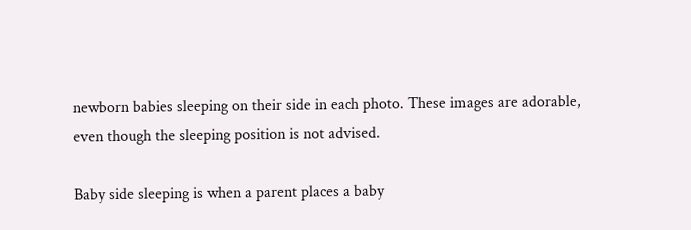newborn babies sleeping on their side in each photo. These images are adorable, even though the sleeping position is not advised.

Baby side sleeping is when a parent places a baby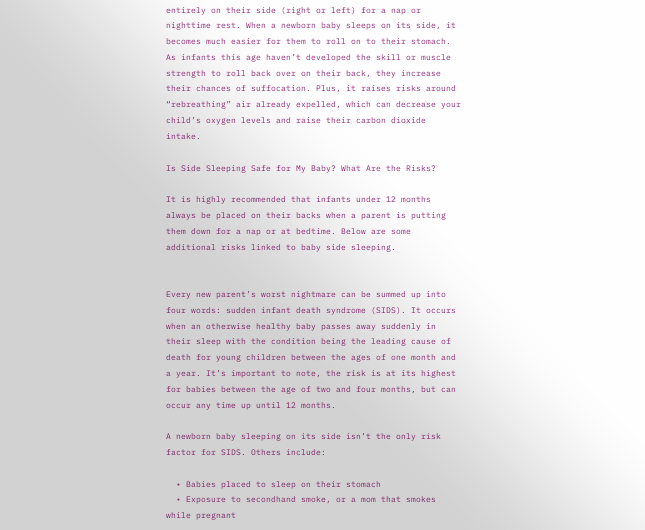entirely on their side (right or left) for a nap or nighttime rest. When a newborn baby sleeps on its side, it becomes much easier for them to roll on to their stomach. As infants this age haven’t developed the skill or muscle strength to roll back over on their back, they increase their chances of suffocation. Plus, it raises risks around “rebreathing” air already expelled, which can decrease your child’s oxygen levels and raise their carbon dioxide intake.

Is Side Sleeping Safe for My Baby? What Are the Risks?

It is highly recommended that infants under 12 months always be placed on their backs when a parent is putting them down for a nap or at bedtime. Below are some additional risks linked to baby side sleeping.


Every new parent’s worst nightmare can be summed up into four words: sudden infant death syndrome (SIDS). It occurs when an otherwise healthy baby passes away suddenly in their sleep with the condition being the leading cause of death for young children between the ages of one month and a year. It’s important to note, the risk is at its highest for babies between the age of two and four months, but can occur any time up until 12 months.

A newborn baby sleeping on its side isn’t the only risk factor for SIDS. Others include:

  • Babies placed to sleep on their stomach
  • Exposure to secondhand smoke, or a mom that smokes while pregnant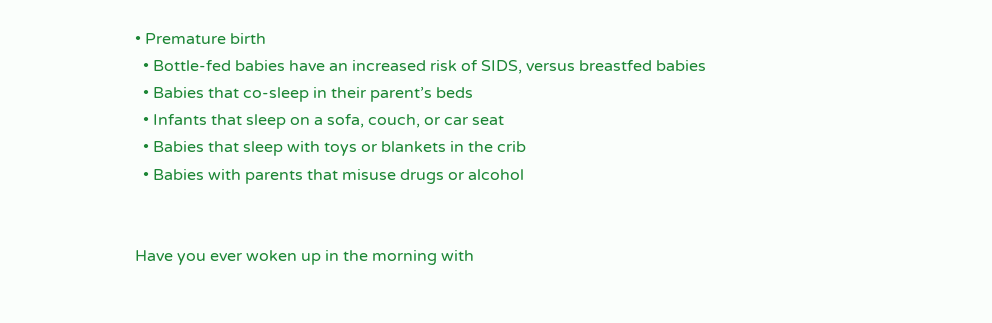• Premature birth
  • Bottle-fed babies have an increased risk of SIDS, versus breastfed babies
  • Babies that co-sleep in their parent’s beds
  • Infants that sleep on a sofa, couch, or car seat
  • Babies that sleep with toys or blankets in the crib
  • Babies with parents that misuse drugs or alcohol


Have you ever woken up in the morning with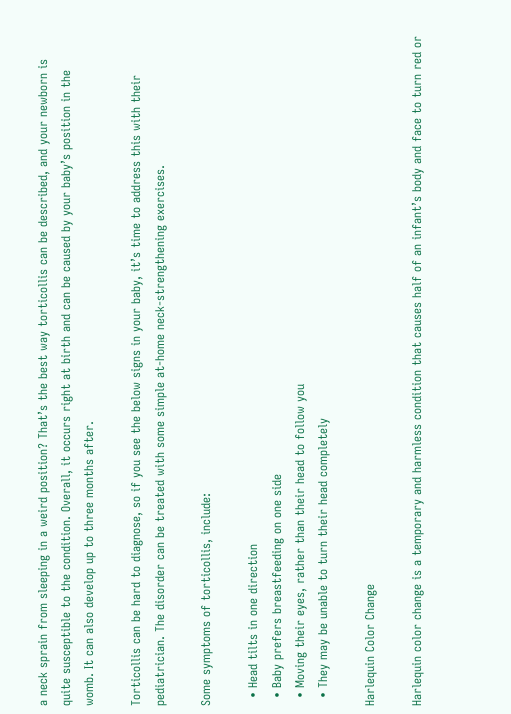a neck sprain from sleeping in a weird position? That’s the best way torticollis can be described, and your newborn is quite susceptible to the condition. Overall, it occurs right at birth and can be caused by your baby’s position in the womb. It can also develop up to three months after.

Torticollis can be hard to diagnose, so if you see the below signs in your baby, it’s time to address this with their pediatrician. The disorder can be treated with some simple at-home neck-strengthening exercises.

Some symptoms of torticollis, include:

  • Head tilts in one direction
  • Baby prefers breastfeeding on one side
  • Moving their eyes, rather than their head to follow you
  • They may be unable to turn their head completely

Harlequin Color Change

Harlequin color change is a temporary and harmless condition that causes half of an infant’s body and face to turn red or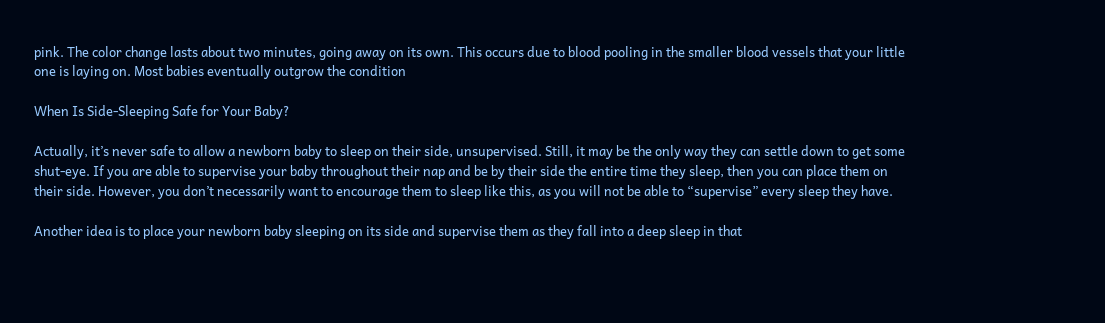pink. The color change lasts about two minutes, going away on its own. This occurs due to blood pooling in the smaller blood vessels that your little one is laying on. Most babies eventually outgrow the condition

When Is Side-Sleeping Safe for Your Baby?

Actually, it’s never safe to allow a newborn baby to sleep on their side, unsupervised. Still, it may be the only way they can settle down to get some shut-eye. If you are able to supervise your baby throughout their nap and be by their side the entire time they sleep, then you can place them on their side. However, you don’t necessarily want to encourage them to sleep like this, as you will not be able to “supervise” every sleep they have.

Another idea is to place your newborn baby sleeping on its side and supervise them as they fall into a deep sleep in that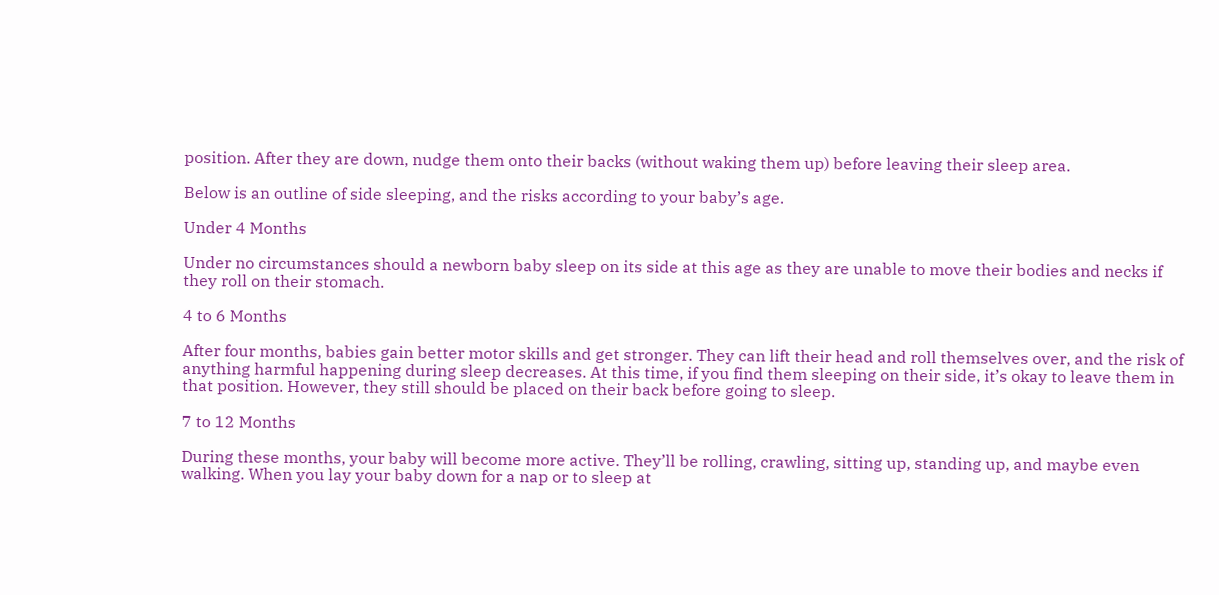position. After they are down, nudge them onto their backs (without waking them up) before leaving their sleep area.

Below is an outline of side sleeping, and the risks according to your baby’s age.

Under 4 Months

Under no circumstances should a newborn baby sleep on its side at this age as they are unable to move their bodies and necks if they roll on their stomach.

4 to 6 Months

After four months, babies gain better motor skills and get stronger. They can lift their head and roll themselves over, and the risk of anything harmful happening during sleep decreases. At this time, if you find them sleeping on their side, it’s okay to leave them in that position. However, they still should be placed on their back before going to sleep.

7 to 12 Months

During these months, your baby will become more active. They’ll be rolling, crawling, sitting up, standing up, and maybe even walking. When you lay your baby down for a nap or to sleep at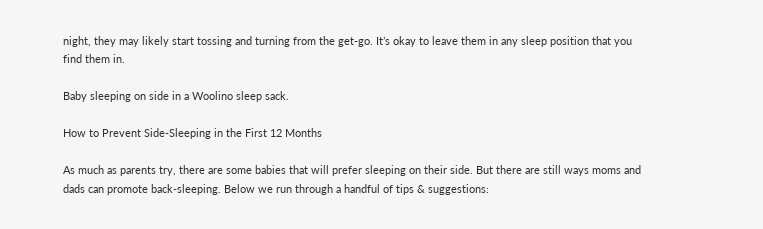night, they may likely start tossing and turning from the get-go. It’s okay to leave them in any sleep position that you find them in.

Baby sleeping on side in a Woolino sleep sack.

How to Prevent Side-Sleeping in the First 12 Months

As much as parents try, there are some babies that will prefer sleeping on their side. But there are still ways moms and dads can promote back-sleeping. Below we run through a handful of tips & suggestions: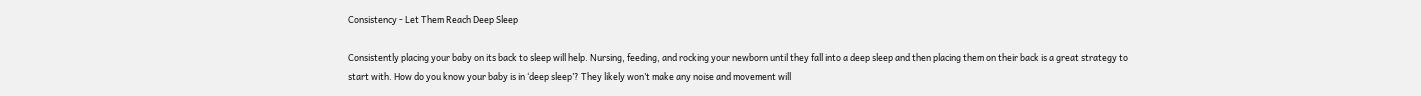Consistency - Let Them Reach Deep Sleep

Consistently placing your baby on its back to sleep will help. Nursing, feeding, and rocking your newborn until they fall into a deep sleep and then placing them on their back is a great strategy to start with. How do you know your baby is in ‘deep sleep’? They likely won’t make any noise and movement will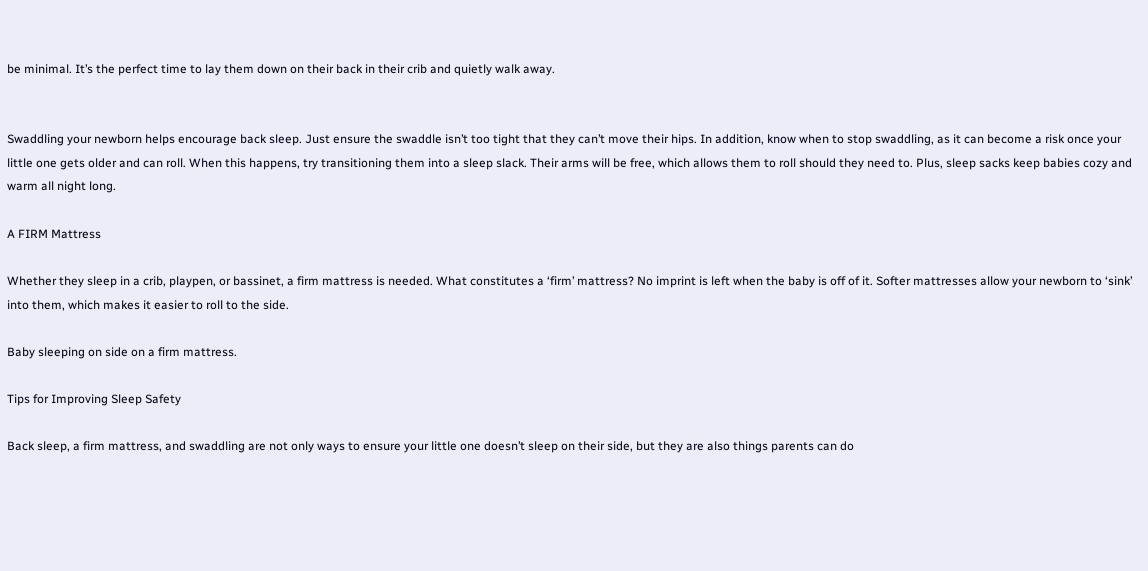be minimal. It’s the perfect time to lay them down on their back in their crib and quietly walk away.


Swaddling your newborn helps encourage back sleep. Just ensure the swaddle isn’t too tight that they can’t move their hips. In addition, know when to stop swaddling, as it can become a risk once your little one gets older and can roll. When this happens, try transitioning them into a sleep slack. Their arms will be free, which allows them to roll should they need to. Plus, sleep sacks keep babies cozy and warm all night long.

A FIRM Mattress

Whether they sleep in a crib, playpen, or bassinet, a firm mattress is needed. What constitutes a ‘firm’ mattress? No imprint is left when the baby is off of it. Softer mattresses allow your newborn to ‘sink’ into them, which makes it easier to roll to the side.

Baby sleeping on side on a firm mattress.

Tips for Improving Sleep Safety

Back sleep, a firm mattress, and swaddling are not only ways to ensure your little one doesn’t sleep on their side, but they are also things parents can do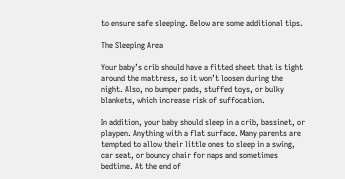to ensure safe sleeping. Below are some additional tips.

The Sleeping Area

Your baby’s crib should have a fitted sheet that is tight around the mattress, so it won’t loosen during the night. Also, no bumper pads, stuffed toys, or bulky blankets, which increase risk of suffocation.

In addition, your baby should sleep in a crib, bassinet, or playpen. Anything with a flat surface. Many parents are tempted to allow their little ones to sleep in a swing, car seat, or bouncy chair for naps and sometimes bedtime. At the end of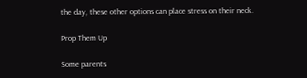the day, these other options can place stress on their neck.

Prop Them Up

Some parents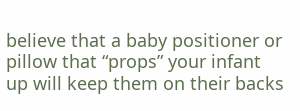believe that a baby positioner or pillow that “props” your infant up will keep them on their backs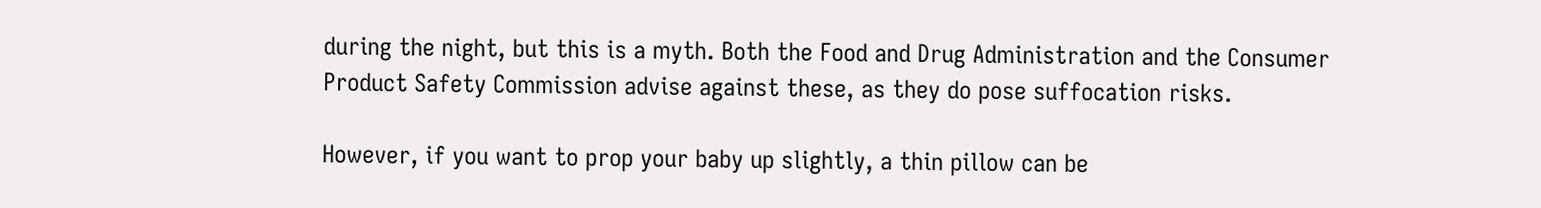during the night, but this is a myth. Both the Food and Drug Administration and the Consumer Product Safety Commission advise against these, as they do pose suffocation risks.

However, if you want to prop your baby up slightly, a thin pillow can be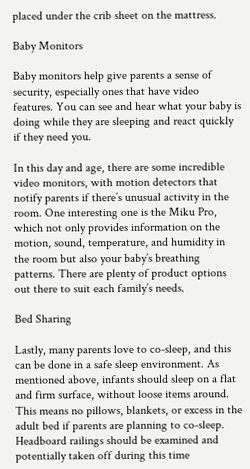placed under the crib sheet on the mattress.

Baby Monitors

Baby monitors help give parents a sense of security, especially ones that have video features. You can see and hear what your baby is doing while they are sleeping and react quickly if they need you.

In this day and age, there are some incredible video monitors, with motion detectors that notify parents if there’s unusual activity in the room. One interesting one is the Miku Pro, which not only provides information on the motion, sound, temperature, and humidity in the room but also your baby’s breathing patterns. There are plenty of product options out there to suit each family’s needs.

Bed Sharing

Lastly, many parents love to co-sleep, and this can be done in a safe sleep environment. As mentioned above, infants should sleep on a flat and firm surface, without loose items around. This means no pillows, blankets, or excess in the adult bed if parents are planning to co-sleep. Headboard railings should be examined and potentially taken off during this time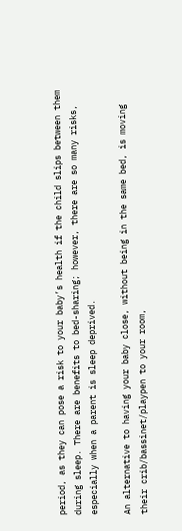period, as they can pose a risk to your baby’s health if the child slips between them during sleep. There are benefits to bed-sharing; however, there are so many risks, especially when a parent is sleep deprived.

An alternative to having your baby close, without being in the same bed, is moving their crib/bassinet/playpen to your room,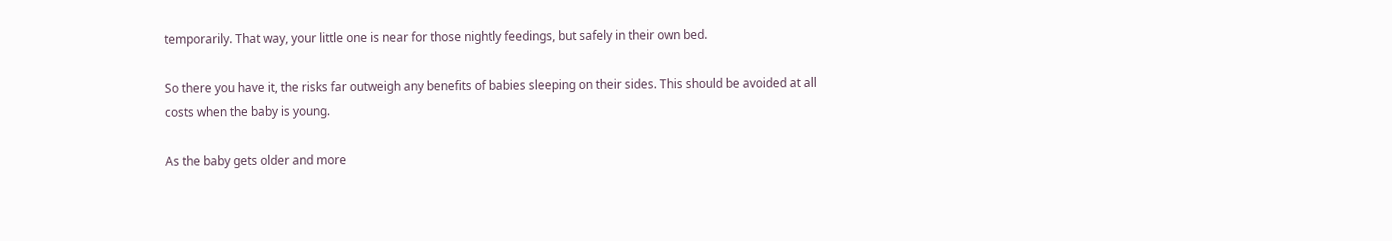temporarily. That way, your little one is near for those nightly feedings, but safely in their own bed.

So there you have it, the risks far outweigh any benefits of babies sleeping on their sides. This should be avoided at all costs when the baby is young.

As the baby gets older and more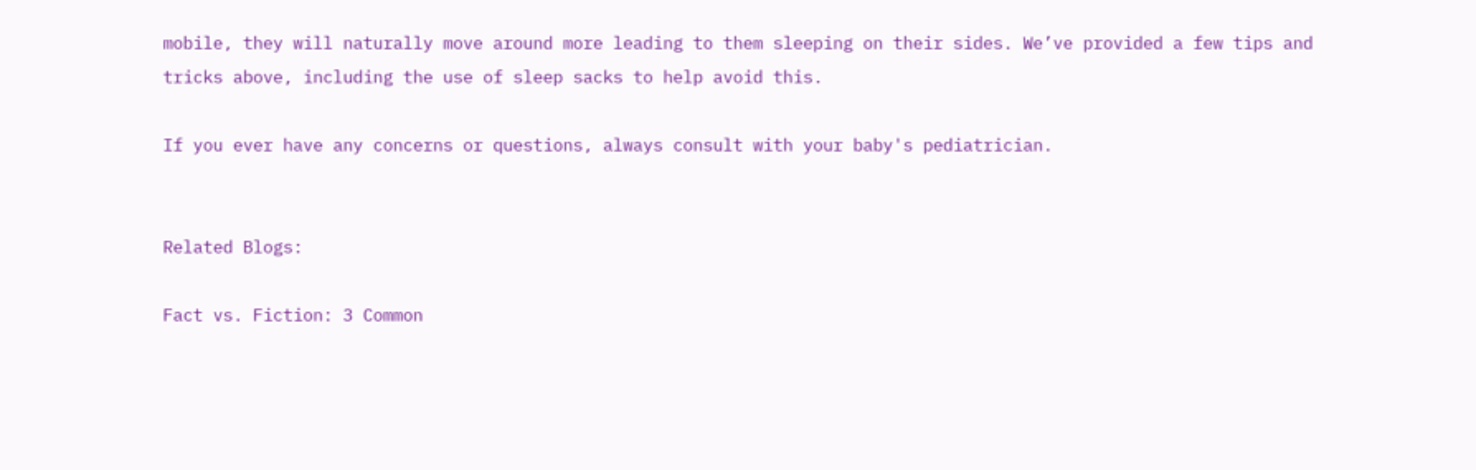mobile, they will naturally move around more leading to them sleeping on their sides. We’ve provided a few tips and tricks above, including the use of sleep sacks to help avoid this.

If you ever have any concerns or questions, always consult with your baby's pediatrician.


Related Blogs:

Fact vs. Fiction: 3 Common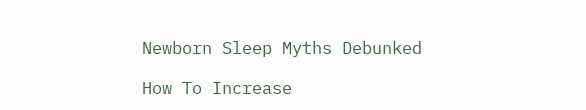Newborn Sleep Myths Debunked

How To Increase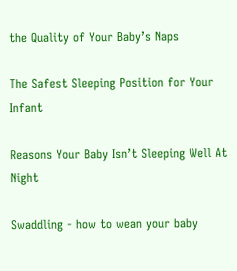the Quality of Your Baby’s Naps

The Safest Sleeping Position for Your Infant

Reasons Your Baby Isn’t Sleeping Well At Night

Swaddling - how to wean your baby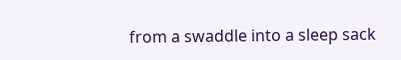from a swaddle into a sleep sack